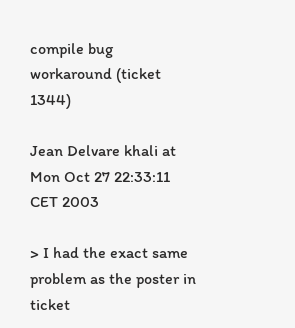compile bug workaround (ticket 1344)

Jean Delvare khali at
Mon Oct 27 22:33:11 CET 2003

> I had the exact same problem as the poster in ticket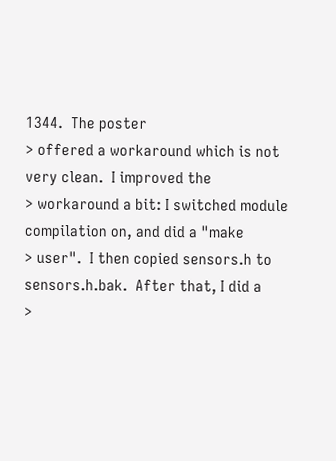1344.  The poster
> offered a workaround which is not very clean.  I improved the
> workaround a bit: I switched module compilation on, and did a "make
> user".  I then copied sensors.h to sensors.h.bak.  After that, I did a
>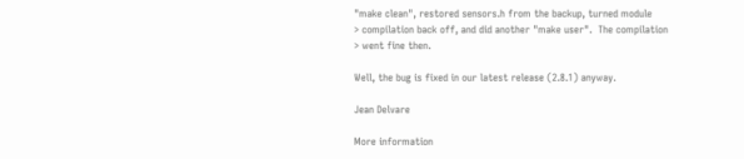"make clean", restored sensors.h from the backup, turned module
> compilation back off, and did another "make user".  The compilation
> went fine then.

Well, the bug is fixed in our latest release (2.8.1) anyway.

Jean Delvare

More information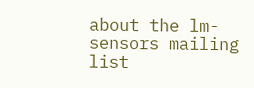about the lm-sensors mailing list